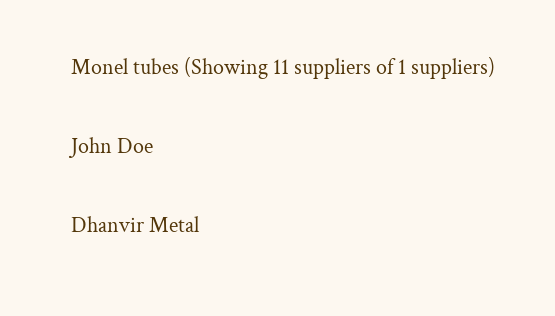Monel tubes (Showing 11 suppliers of 1 suppliers)

John Doe

Dhanvir Metal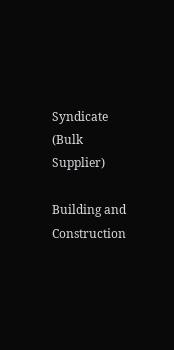Syndicate
(Bulk Supplier)

Building and Construction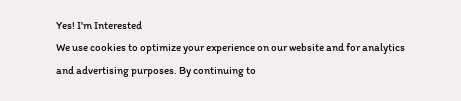Yes! I'm Interested
We use cookies to optimize your experience on our website and for analytics and advertising purposes. By continuing to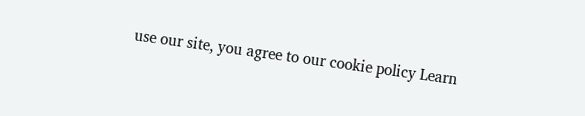use our site, you agree to our cookie policy Learn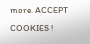more. ACCEPT COOKIES !